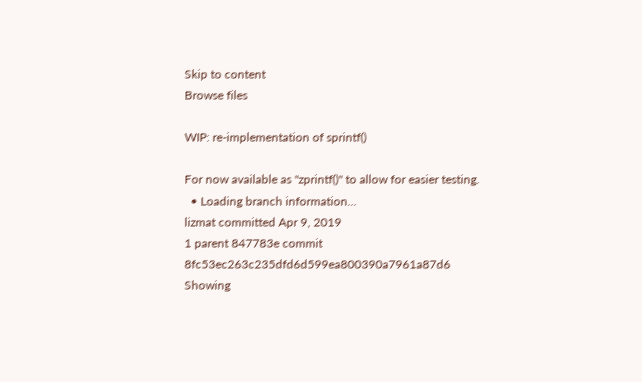Skip to content
Browse files

WIP: re-implementation of sprintf()

For now available as "zprintf()" to allow for easier testing.
  • Loading branch information...
lizmat committed Apr 9, 2019
1 parent 847783e commit 8fc53ec263c235dfd6d599ea800390a7961a87d6
Showing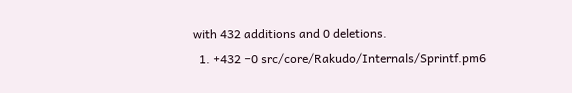with 432 additions and 0 deletions.
  1. +432 −0 src/core/Rakudo/Internals/Sprintf.pm6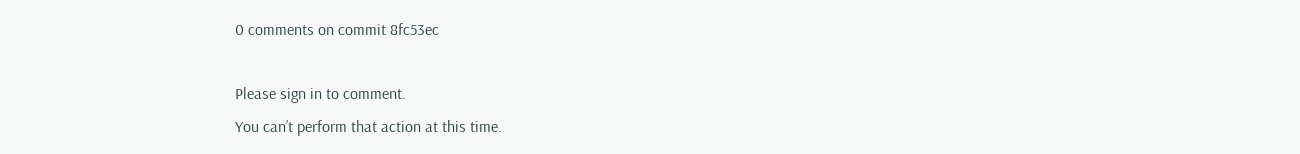0 comments on commit 8fc53ec

Please sign in to comment.
You can’t perform that action at this time.